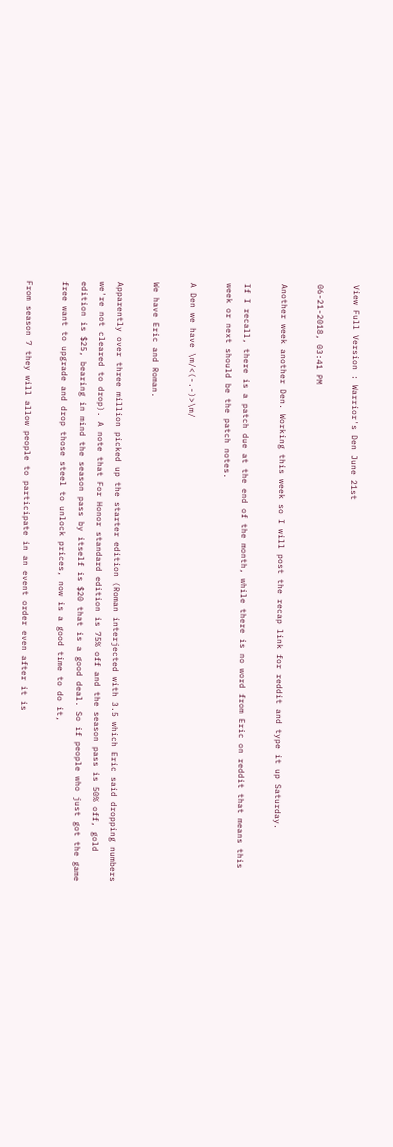View Full Version : Warrior's Den June 21st

06-21-2018, 03:41 PM

Another week another Den. Working this week so I will post the recap link for reddit and type it up Saturday.

If I recall, there is a patch due at the end of the month, while there is no word from Eric on reddit that means this week or next should be the patch notes.

A Den we have \m/<(-.-)>\m/

We have Eric and Roman.

Apparently over three million picked up the starter edition (Roman interjected with 3.5 which Eric said dropping numbers we're not cleared to drop). A note that For Honor standard edition is 75% off and the season pass is 50% off, gold edition is $25, bearing in mind the season pass by itself is $20 that is a good deal. So if people who just got the game free want to upgrade and drop those steel to unlock prices, now is a good time to do it,

From season 7 they will allow people to participate in an event order even after it is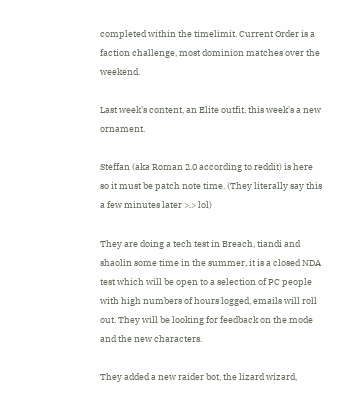completed within the timelimit. Current Order is a faction challenge, most dominion matches over the weekend.

Last week's content, an Elite outfit, this week's a new ornament.

Steffan (aka Roman 2.0 according to reddit) is here so it must be patch note time. (They literally say this a few minutes later >.> lol)

They are doing a tech test in Breach, tiandi and shaolin some time in the summer, it is a closed NDA test which will be open to a selection of PC people with high numbers of hours logged, emails will roll out. They will be looking for feedback on the mode and the new characters.

They added a new raider bot, the lizard wizard,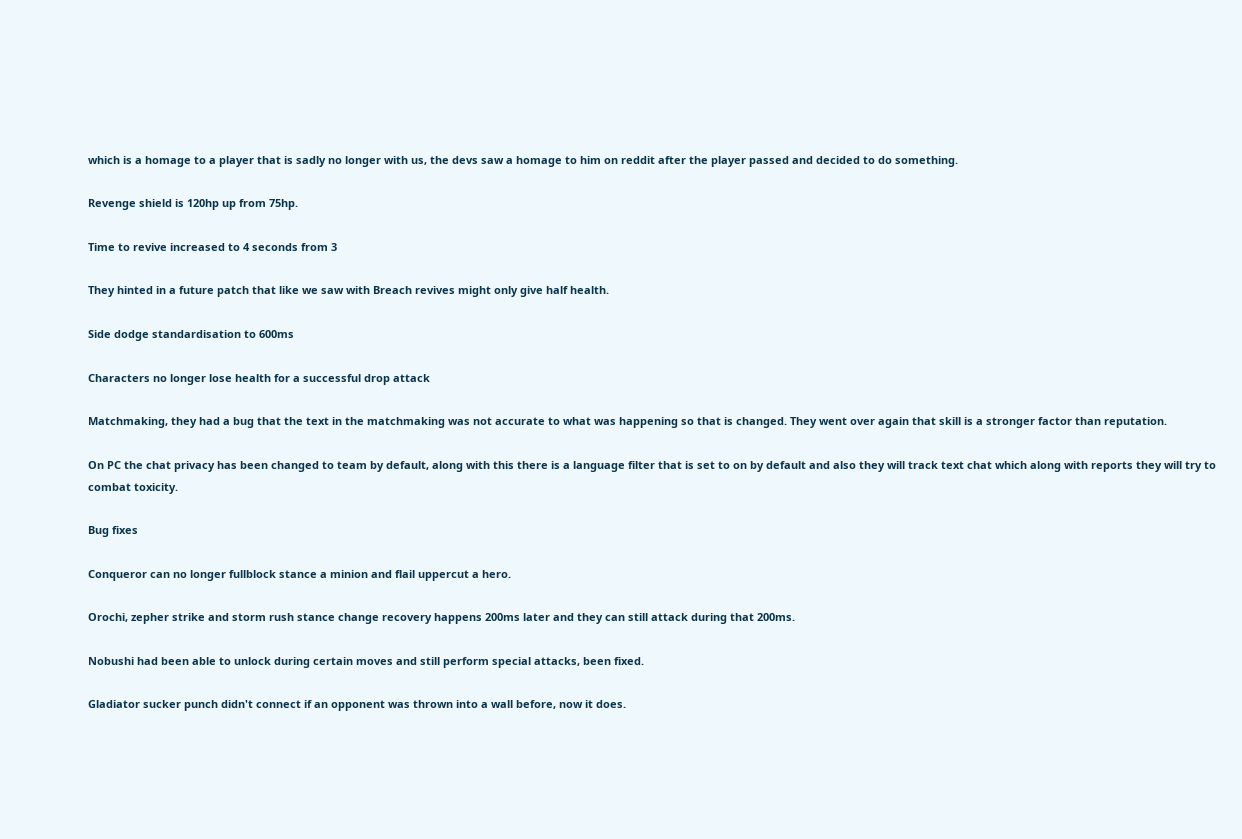which is a homage to a player that is sadly no longer with us, the devs saw a homage to him on reddit after the player passed and decided to do something.

Revenge shield is 120hp up from 75hp.

Time to revive increased to 4 seconds from 3

They hinted in a future patch that like we saw with Breach revives might only give half health.

Side dodge standardisation to 600ms

Characters no longer lose health for a successful drop attack

Matchmaking, they had a bug that the text in the matchmaking was not accurate to what was happening so that is changed. They went over again that skill is a stronger factor than reputation.

On PC the chat privacy has been changed to team by default, along with this there is a language filter that is set to on by default and also they will track text chat which along with reports they will try to combat toxicity.

Bug fixes

Conqueror can no longer fullblock stance a minion and flail uppercut a hero.

Orochi, zepher strike and storm rush stance change recovery happens 200ms later and they can still attack during that 200ms.

Nobushi had been able to unlock during certain moves and still perform special attacks, been fixed.

Gladiator sucker punch didn't connect if an opponent was thrown into a wall before, now it does.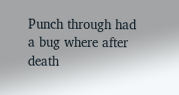Punch through had a bug where after death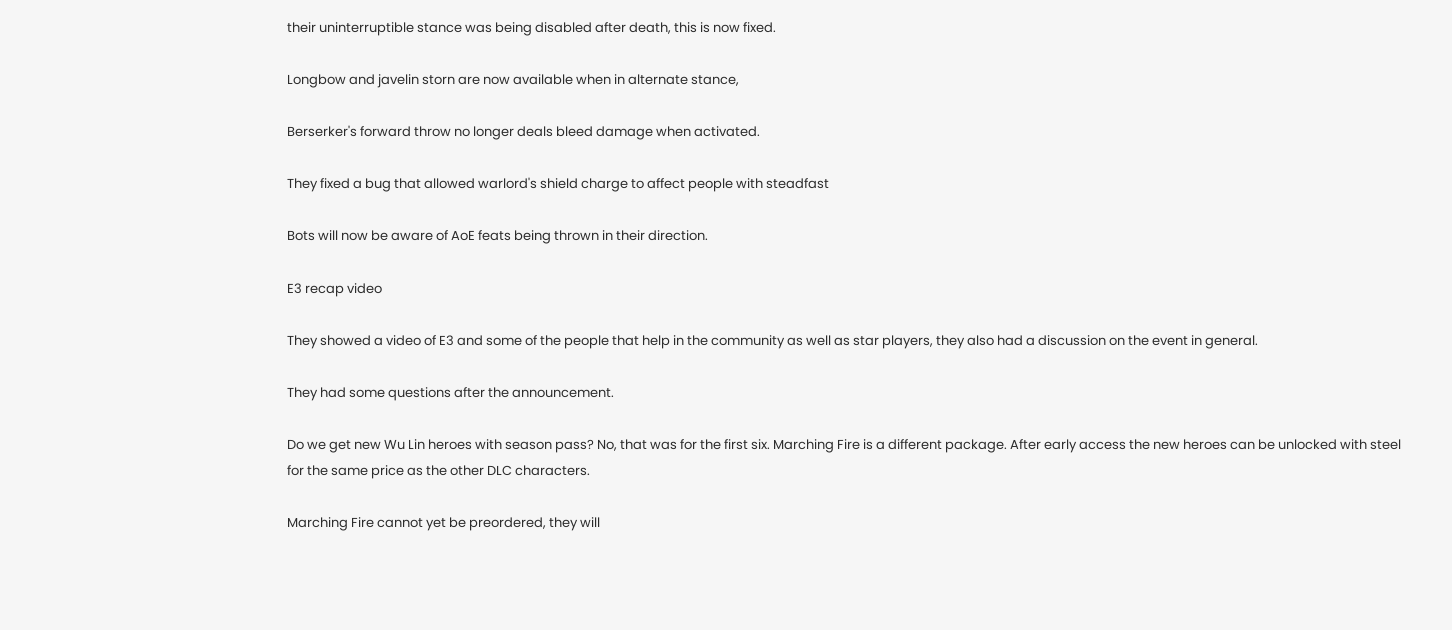their uninterruptible stance was being disabled after death, this is now fixed.

Longbow and javelin storn are now available when in alternate stance,

Berserker's forward throw no longer deals bleed damage when activated.

They fixed a bug that allowed warlord's shield charge to affect people with steadfast

Bots will now be aware of AoE feats being thrown in their direction.

E3 recap video

They showed a video of E3 and some of the people that help in the community as well as star players, they also had a discussion on the event in general.

They had some questions after the announcement.

Do we get new Wu Lin heroes with season pass? No, that was for the first six. Marching Fire is a different package. After early access the new heroes can be unlocked with steel for the same price as the other DLC characters.

Marching Fire cannot yet be preordered, they will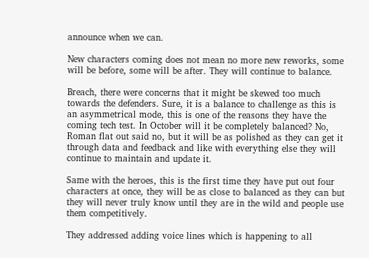announce when we can.

New characters coming does not mean no more new reworks, some will be before, some will be after. They will continue to balance.

Breach, there were concerns that it might be skewed too much towards the defenders. Sure, it is a balance to challenge as this is an asymmetrical mode, this is one of the reasons they have the coming tech test. In October will it be completely balanced? No, Roman flat out said no, but it will be as polished as they can get it through data and feedback and like with everything else they will continue to maintain and update it.

Same with the heroes, this is the first time they have put out four characters at once, they will be as close to balanced as they can but they will never truly know until they are in the wild and people use them competitively.

They addressed adding voice lines which is happening to all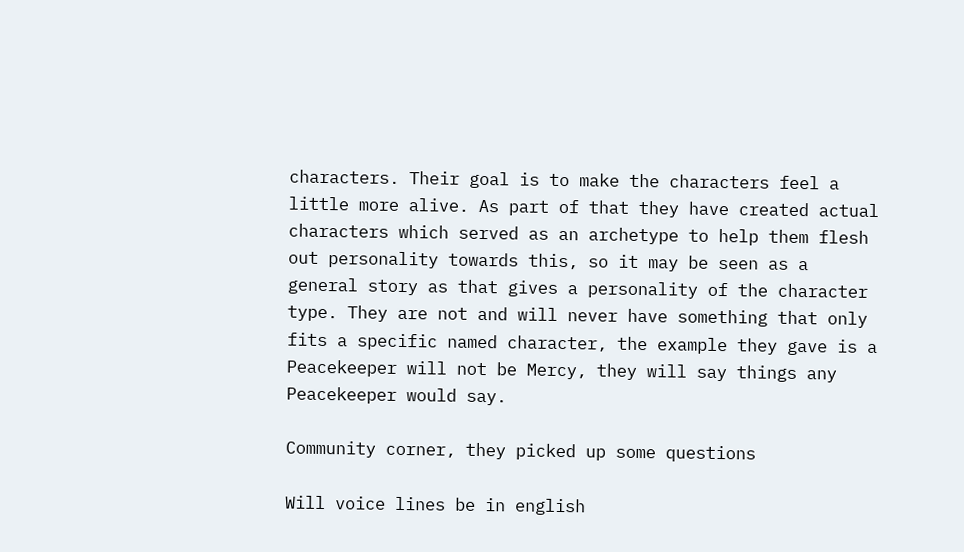characters. Their goal is to make the characters feel a little more alive. As part of that they have created actual characters which served as an archetype to help them flesh out personality towards this, so it may be seen as a general story as that gives a personality of the character type. They are not and will never have something that only fits a specific named character, the example they gave is a Peacekeeper will not be Mercy, they will say things any Peacekeeper would say.

Community corner, they picked up some questions

Will voice lines be in english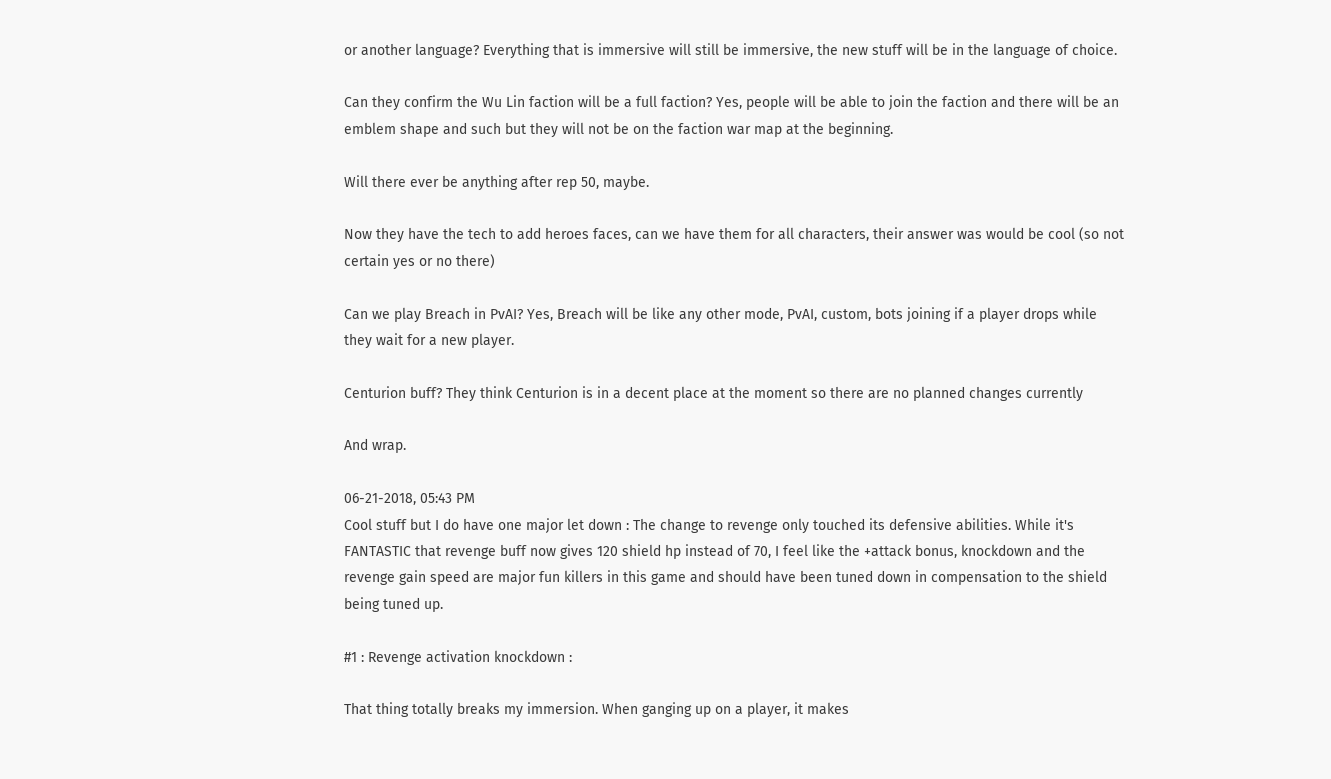or another language? Everything that is immersive will still be immersive, the new stuff will be in the language of choice.

Can they confirm the Wu Lin faction will be a full faction? Yes, people will be able to join the faction and there will be an emblem shape and such but they will not be on the faction war map at the beginning.

Will there ever be anything after rep 50, maybe.

Now they have the tech to add heroes faces, can we have them for all characters, their answer was would be cool (so not certain yes or no there)

Can we play Breach in PvAI? Yes, Breach will be like any other mode, PvAI, custom, bots joining if a player drops while they wait for a new player.

Centurion buff? They think Centurion is in a decent place at the moment so there are no planned changes currently

And wrap.

06-21-2018, 05:43 PM
Cool stuff but I do have one major let down : The change to revenge only touched its defensive abilities. While it's FANTASTIC that revenge buff now gives 120 shield hp instead of 70, I feel like the +attack bonus, knockdown and the revenge gain speed are major fun killers in this game and should have been tuned down in compensation to the shield being tuned up.

#1 : Revenge activation knockdown :

That thing totally breaks my immersion. When ganging up on a player, it makes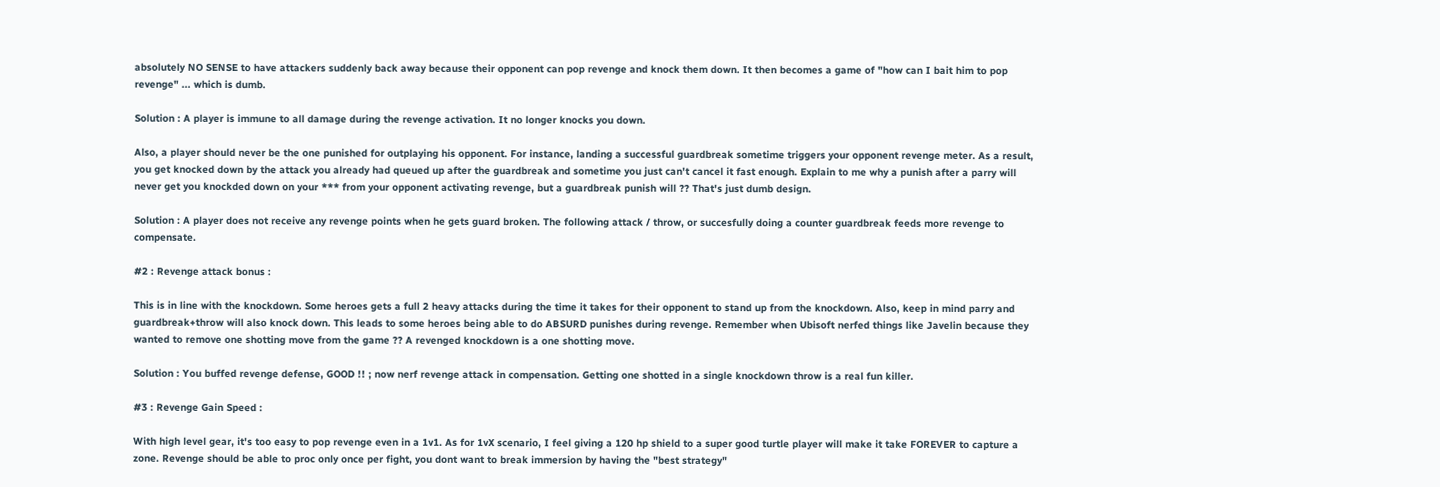absolutely NO SENSE to have attackers suddenly back away because their opponent can pop revenge and knock them down. It then becomes a game of "how can I bait him to pop revenge" ... which is dumb.

Solution : A player is immune to all damage during the revenge activation. It no longer knocks you down.

Also, a player should never be the one punished for outplaying his opponent. For instance, landing a successful guardbreak sometime triggers your opponent revenge meter. As a result, you get knocked down by the attack you already had queued up after the guardbreak and sometime you just can't cancel it fast enough. Explain to me why a punish after a parry will never get you knockded down on your *** from your opponent activating revenge, but a guardbreak punish will ?? That's just dumb design.

Solution : A player does not receive any revenge points when he gets guard broken. The following attack / throw, or succesfully doing a counter guardbreak feeds more revenge to compensate.

#2 : Revenge attack bonus :

This is in line with the knockdown. Some heroes gets a full 2 heavy attacks during the time it takes for their opponent to stand up from the knockdown. Also, keep in mind parry and guardbreak+throw will also knock down. This leads to some heroes being able to do ABSURD punishes during revenge. Remember when Ubisoft nerfed things like Javelin because they wanted to remove one shotting move from the game ?? A revenged knockdown is a one shotting move.

Solution : You buffed revenge defense, GOOD !! ; now nerf revenge attack in compensation. Getting one shotted in a single knockdown throw is a real fun killer.

#3 : Revenge Gain Speed :

With high level gear, it's too easy to pop revenge even in a 1v1. As for 1vX scenario, I feel giving a 120 hp shield to a super good turtle player will make it take FOREVER to capture a zone. Revenge should be able to proc only once per fight, you dont want to break immersion by having the "best strategy"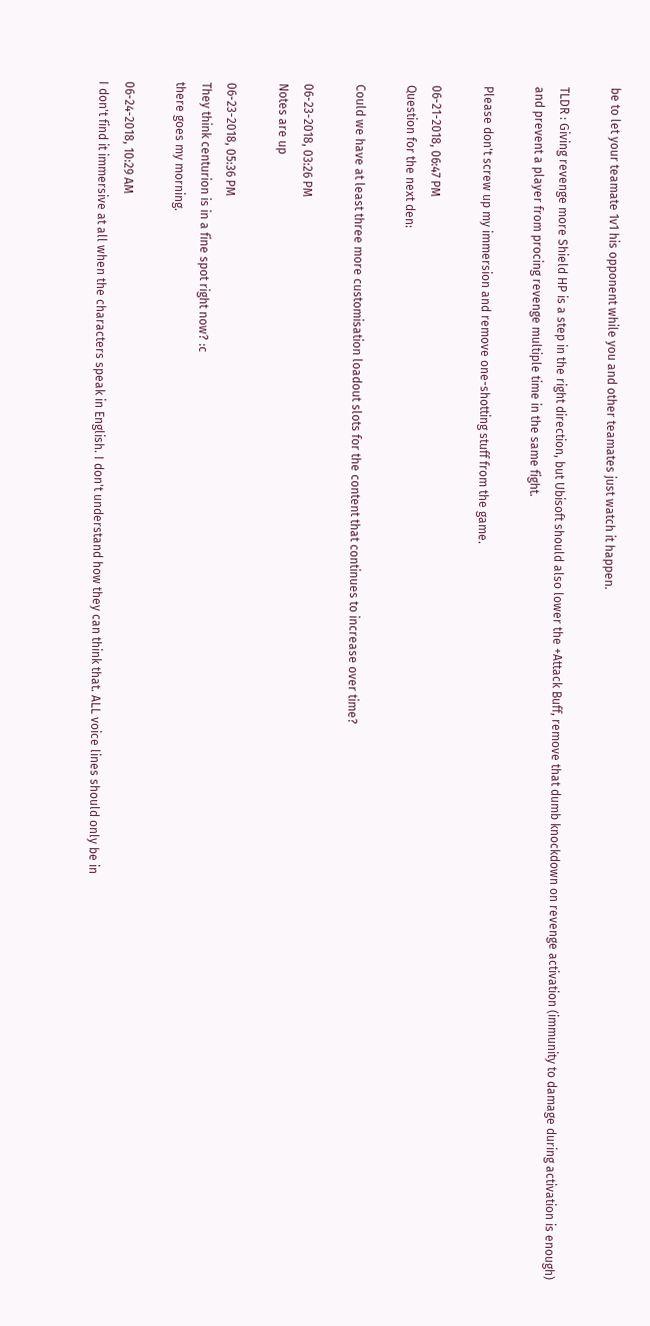be to let your teamate 1v1 his opponent while you and other teamates just watch it happen.

TLDR : Giving revenge more Shield HP is a step in the right direction, but Ubisoft should also lower the +Attack Buff, remove that dumb knockdown on revenge activation (immunity to damage during activation is enough) and prevent a player from procing revenge multiple time in the same fight.

Please don't screw up my immersion and remove one-shotting stuff from the game.

06-21-2018, 06:47 PM
Question for the next den:

Could we have at least three more customisation loadout slots for the content that continues to increase over time?

06-23-2018, 03:26 PM
Notes are up

06-23-2018, 05:36 PM
They think centurion is in a fine spot right now? :c
there goes my morning.

06-24-2018, 10:29 AM
I don't find it immersive at all when the characters speak in English. I don't understand how they can think that. ALL voice lines should only be in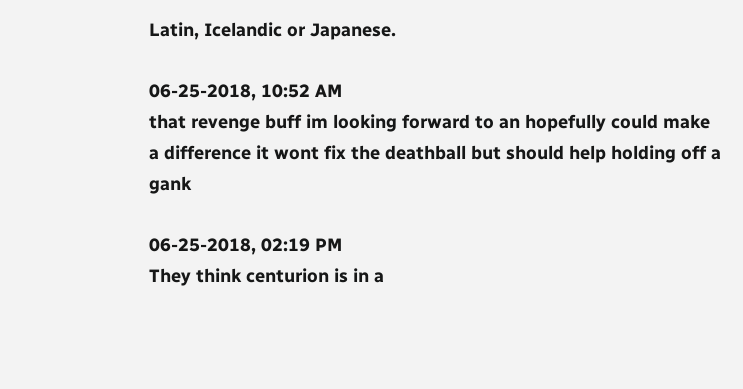Latin, Icelandic or Japanese.

06-25-2018, 10:52 AM
that revenge buff im looking forward to an hopefully could make a difference it wont fix the deathball but should help holding off a gank

06-25-2018, 02:19 PM
They think centurion is in a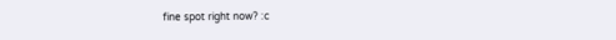fine spot right now? :c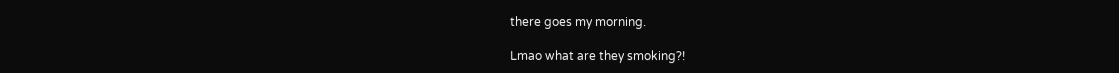there goes my morning.

Lmao what are they smoking?!